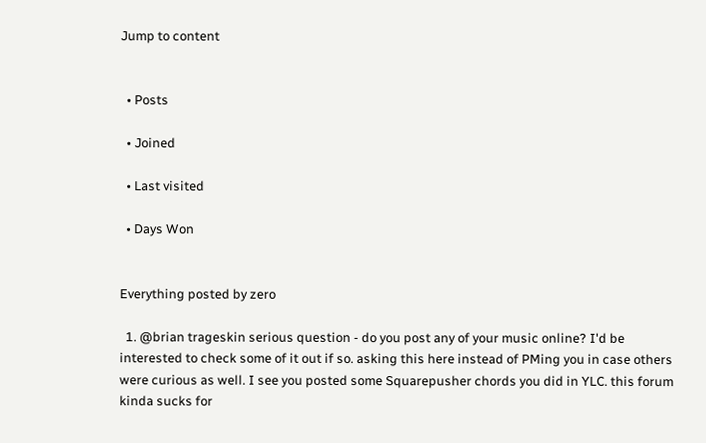Jump to content


  • Posts

  • Joined

  • Last visited

  • Days Won


Everything posted by zero

  1. @brian trageskin serious question - do you post any of your music online? I'd be interested to check some of it out if so. asking this here instead of PMing you in case others were curious as well. I see you posted some Squarepusher chords you did in YLC. this forum kinda sucks for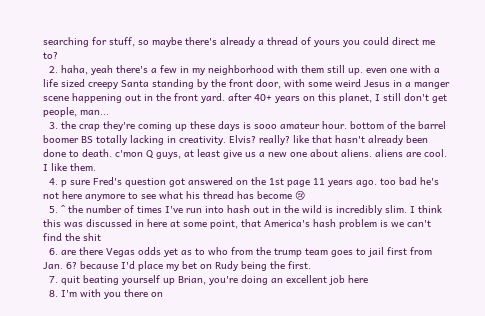searching for stuff, so maybe there's already a thread of yours you could direct me to?
  2. haha, yeah there's a few in my neighborhood with them still up. even one with a life sized creepy Santa standing by the front door, with some weird Jesus in a manger scene happening out in the front yard. after 40+ years on this planet, I still don't get people, man...
  3. the crap they're coming up these days is sooo amateur hour. bottom of the barrel boomer BS totally lacking in creativity. Elvis? really? like that hasn't already been done to death. c'mon Q guys, at least give us a new one about aliens. aliens are cool. I like them.
  4. p sure Fred's question got answered on the 1st page 11 years ago. too bad he's not here anymore to see what his thread has become 😢
  5. ^ the number of times I've run into hash out in the wild is incredibly slim. I think this was discussed in here at some point, that America's hash problem is we can't find the shit
  6. are there Vegas odds yet as to who from the trump team goes to jail first from Jan. 6? because I'd place my bet on Rudy being the first.
  7. quit beating yourself up Brian, you're doing an excellent job here
  8. I'm with you there on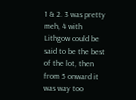1 & 2. 3 was pretty meh, 4 with Lithgow could be said to be the best of the lot, then from 5 onward it was way too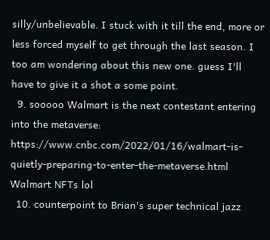silly/unbelievable. I stuck with it till the end, more or less forced myself to get through the last season. I too am wondering about this new one. guess I'll have to give it a shot a some point.
  9. sooooo Walmart is the next contestant entering into the metaverse: https://www.cnbc.com/2022/01/16/walmart-is-quietly-preparing-to-enter-the-metaverse.html Walmart NFTs lol
  10. counterpoint to Brian's super technical jazz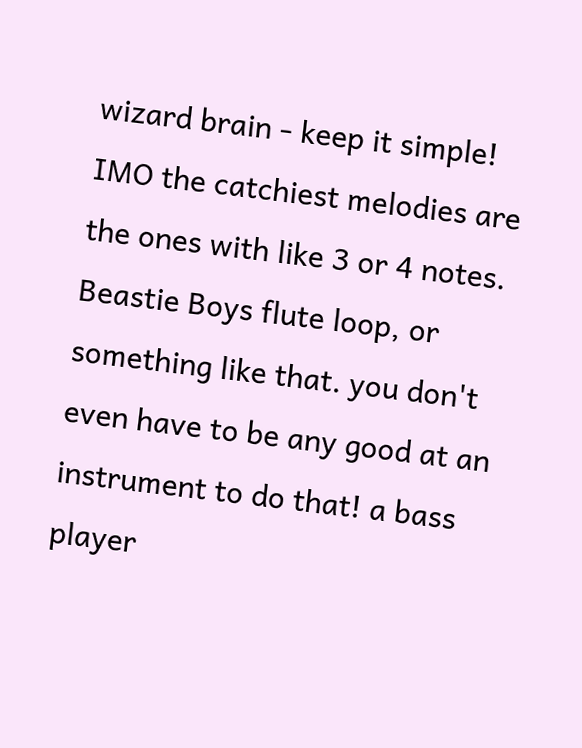wizard brain - keep it simple! IMO the catchiest melodies are the ones with like 3 or 4 notes. Beastie Boys flute loop, or something like that. you don't even have to be any good at an instrument to do that! a bass player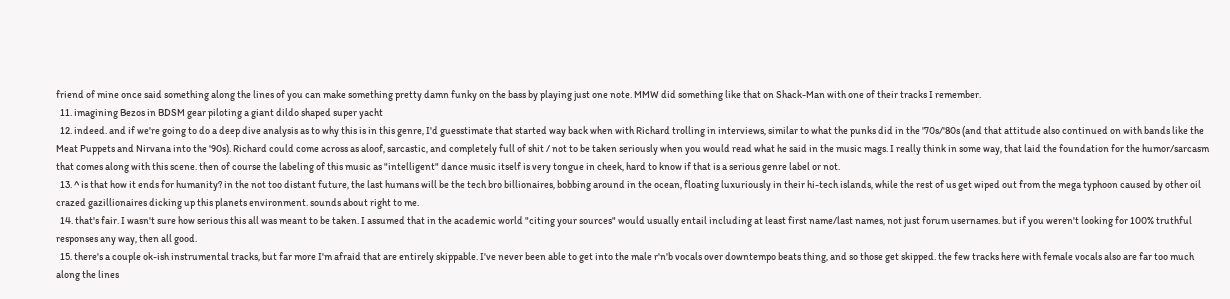friend of mine once said something along the lines of you can make something pretty damn funky on the bass by playing just one note. MMW did something like that on Shack-Man with one of their tracks I remember.
  11. imagining Bezos in BDSM gear piloting a giant dildo shaped super yacht
  12. indeed. and if we're going to do a deep dive analysis as to why this is in this genre, I'd guesstimate that started way back when with Richard trolling in interviews, similar to what the punks did in the '70s/'80s (and that attitude also continued on with bands like the Meat Puppets and Nirvana into the '90s). Richard could come across as aloof, sarcastic, and completely full of shit / not to be taken seriously when you would read what he said in the music mags. I really think in some way, that laid the foundation for the humor/sarcasm that comes along with this scene. then of course the labeling of this music as "intelligent" dance music itself is very tongue in cheek, hard to know if that is a serious genre label or not.
  13. ^ is that how it ends for humanity? in the not too distant future, the last humans will be the tech bro billionaires, bobbing around in the ocean, floating luxuriously in their hi-tech islands, while the rest of us get wiped out from the mega typhoon caused by other oil crazed gazillionaires dicking up this planets environment. sounds about right to me.
  14. that's fair. I wasn't sure how serious this all was meant to be taken. I assumed that in the academic world "citing your sources" would usually entail including at least first name/last names, not just forum usernames. but if you weren't looking for 100% truthful responses any way, then all good.
  15. there's a couple ok-ish instrumental tracks, but far more I'm afraid that are entirely skippable. I've never been able to get into the male r'n'b vocals over downtempo beats thing, and so those get skipped. the few tracks here with female vocals also are far too much along the lines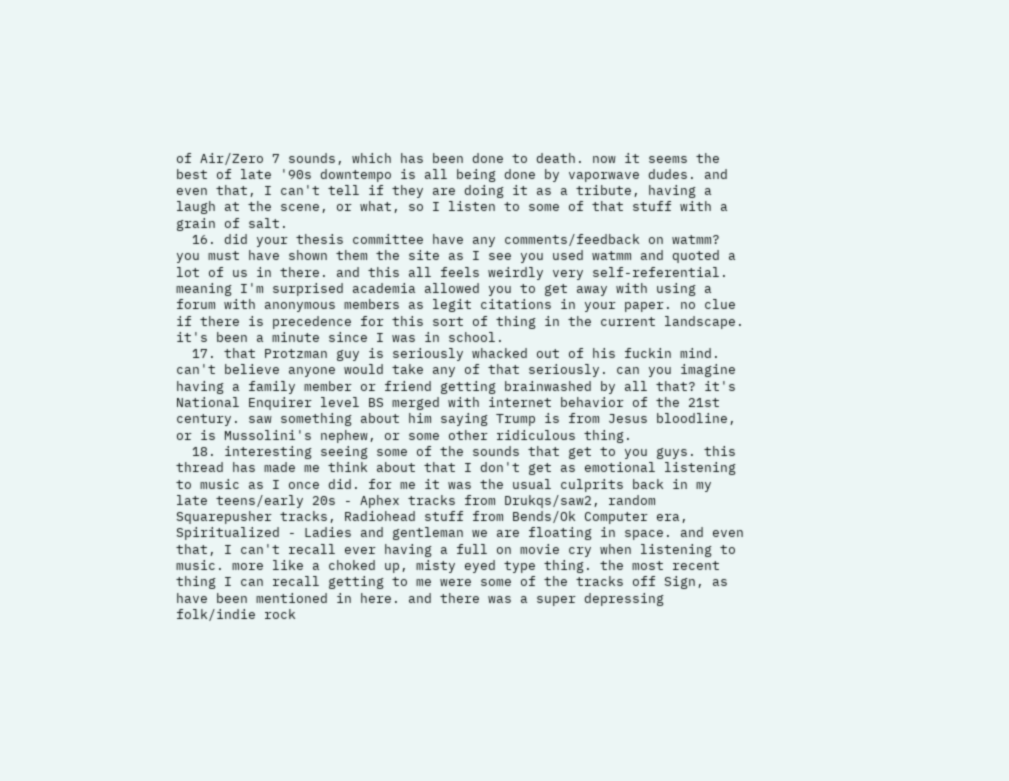of Air/Zero 7 sounds, which has been done to death. now it seems the best of late '90s downtempo is all being done by vaporwave dudes. and even that, I can't tell if they are doing it as a tribute, having a laugh at the scene, or what, so I listen to some of that stuff with a grain of salt.
  16. did your thesis committee have any comments/feedback on watmm? you must have shown them the site as I see you used watmm and quoted a lot of us in there. and this all feels weirdly very self-referential. meaning I'm surprised academia allowed you to get away with using a forum with anonymous members as legit citations in your paper. no clue if there is precedence for this sort of thing in the current landscape. it's been a minute since I was in school.
  17. that Protzman guy is seriously whacked out of his fuckin mind. can't believe anyone would take any of that seriously. can you imagine having a family member or friend getting brainwashed by all that? it's National Enquirer level BS merged with internet behavior of the 21st century. saw something about him saying Trump is from Jesus bloodline, or is Mussolini's nephew, or some other ridiculous thing.
  18. interesting seeing some of the sounds that get to you guys. this thread has made me think about that I don't get as emotional listening to music as I once did. for me it was the usual culprits back in my late teens/early 20s - Aphex tracks from Drukqs/saw2, random Squarepusher tracks, Radiohead stuff from Bends/Ok Computer era, Spiritualized - Ladies and gentleman we are floating in space. and even that, I can't recall ever having a full on movie cry when listening to music. more like a choked up, misty eyed type thing. the most recent thing I can recall getting to me were some of the tracks off Sign, as have been mentioned in here. and there was a super depressing folk/indie rock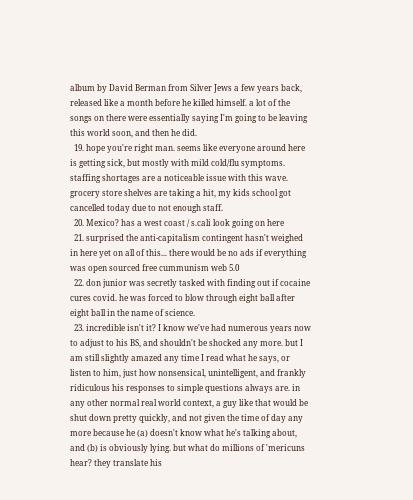album by David Berman from Silver Jews a few years back, released like a month before he killed himself. a lot of the songs on there were essentially saying I'm going to be leaving this world soon, and then he did.
  19. hope you're right man. seems like everyone around here is getting sick, but mostly with mild cold/flu symptoms. staffing shortages are a noticeable issue with this wave. grocery store shelves are taking a hit, my kids school got cancelled today due to not enough staff.
  20. Mexico? has a west coast / s.cali look going on here
  21. surprised the anti-capitalism contingent hasn't weighed in here yet on all of this... there would be no ads if everything was open sourced free cummunism web 5.0
  22. don junior was secretly tasked with finding out if cocaine cures covid. he was forced to blow through eight ball after eight ball in the name of science.
  23. incredible isn't it? I know we've had numerous years now to adjust to his BS, and shouldn't be shocked any more. but I am still slightly amazed any time I read what he says, or listen to him, just how nonsensical, unintelligent, and frankly ridiculous his responses to simple questions always are. in any other normal real world context, a guy like that would be shut down pretty quickly, and not given the time of day any more because he (a) doesn't know what he's talking about, and (b) is obviously lying. but what do millions of 'mericuns hear? they translate his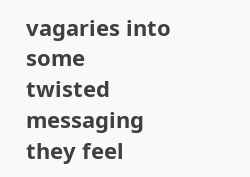vagaries into some twisted messaging they feel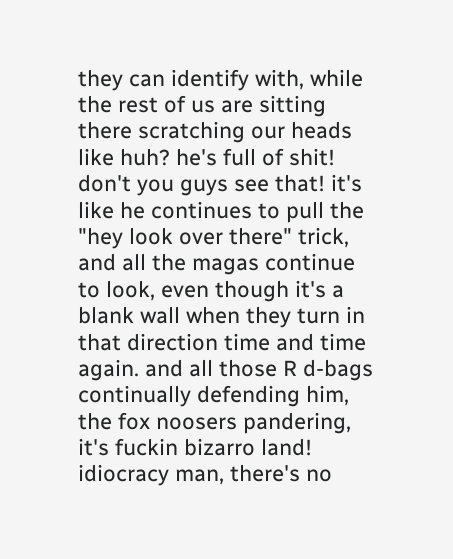they can identify with, while the rest of us are sitting there scratching our heads like huh? he's full of shit! don't you guys see that! it's like he continues to pull the "hey look over there" trick, and all the magas continue to look, even though it's a blank wall when they turn in that direction time and time again. and all those R d-bags continually defending him, the fox noosers pandering, it's fuckin bizarro land! idiocracy man, there's no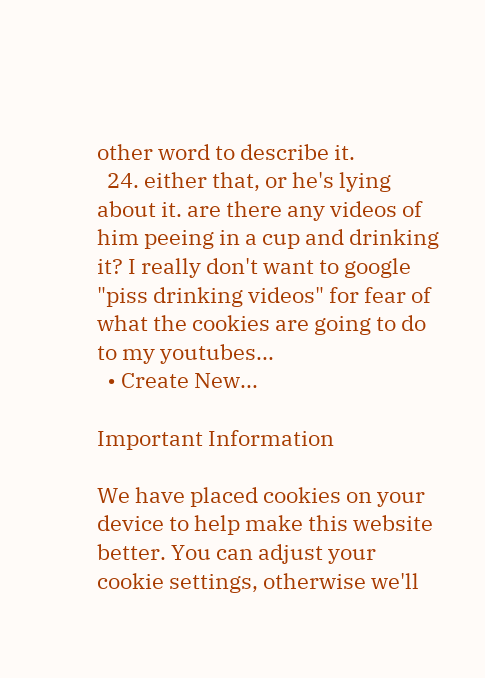other word to describe it.
  24. either that, or he's lying about it. are there any videos of him peeing in a cup and drinking it? I really don't want to google "piss drinking videos" for fear of what the cookies are going to do to my youtubes...
  • Create New...

Important Information

We have placed cookies on your device to help make this website better. You can adjust your cookie settings, otherwise we'll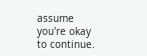assume you're okay to continue.